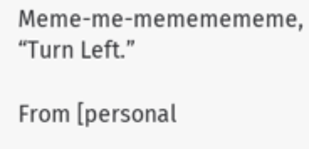Meme-me-mememememe, “Turn Left.”

From [personal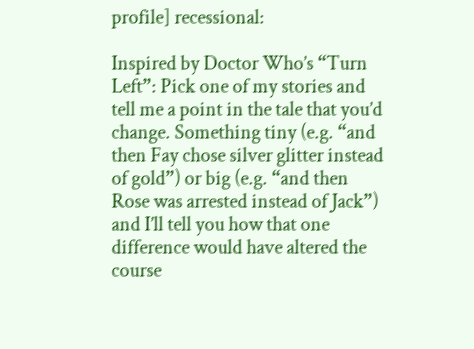profile] recessional:

Inspired by Doctor Who’s “Turn Left”: Pick one of my stories and tell me a point in the tale that you’d change. Something tiny (e.g. “and then Fay chose silver glitter instead of gold”) or big (e.g. “and then Rose was arrested instead of Jack”) and I’ll tell you how that one difference would have altered the course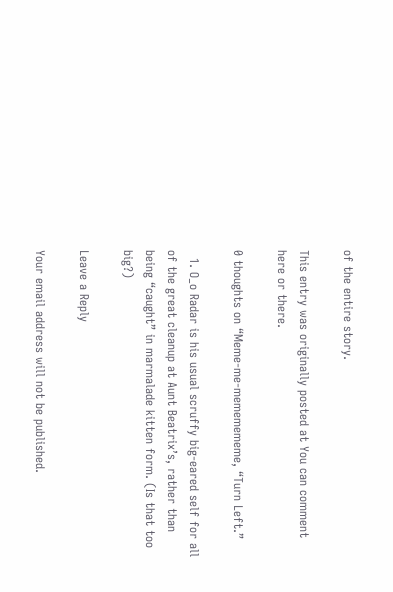of the entire story.

This entry was originally posted at You can comment here or there.

0 thoughts on “Meme-me-mememememe, “Turn Left.”

  1. O_o Radar is his usual scruffy big-eared self for all of the great cleanup at Aunt Beatrix’s, rather than being “caught” in marmalade kitten form. (Is that too big?)

Leave a Reply

Your email address will not be published.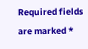Required fields are marked *